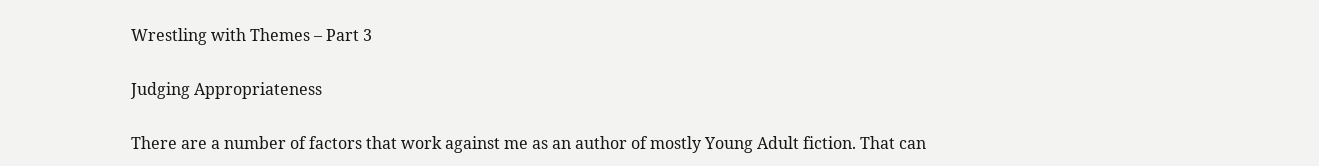Wrestling with Themes – Part 3

Judging Appropriateness

There are a number of factors that work against me as an author of mostly Young Adult fiction. That can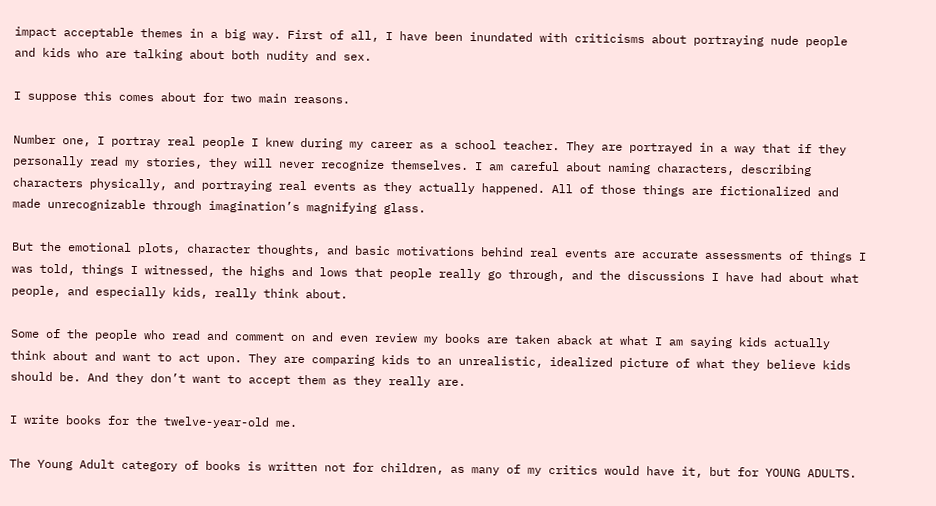impact acceptable themes in a big way. First of all, I have been inundated with criticisms about portraying nude people and kids who are talking about both nudity and sex.

I suppose this comes about for two main reasons.

Number one, I portray real people I knew during my career as a school teacher. They are portrayed in a way that if they personally read my stories, they will never recognize themselves. I am careful about naming characters, describing characters physically, and portraying real events as they actually happened. All of those things are fictionalized and made unrecognizable through imagination’s magnifying glass.

But the emotional plots, character thoughts, and basic motivations behind real events are accurate assessments of things I was told, things I witnessed, the highs and lows that people really go through, and the discussions I have had about what people, and especially kids, really think about.

Some of the people who read and comment on and even review my books are taken aback at what I am saying kids actually think about and want to act upon. They are comparing kids to an unrealistic, idealized picture of what they believe kids should be. And they don’t want to accept them as they really are.

I write books for the twelve-year-old me.

The Young Adult category of books is written not for children, as many of my critics would have it, but for YOUNG ADULTS.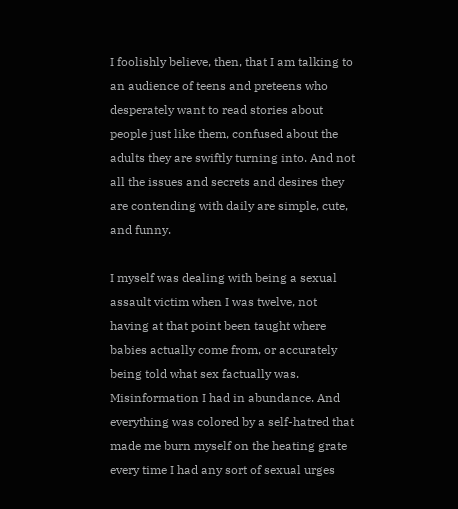I foolishly believe, then, that I am talking to an audience of teens and preteens who desperately want to read stories about people just like them, confused about the adults they are swiftly turning into. And not all the issues and secrets and desires they are contending with daily are simple, cute, and funny.

I myself was dealing with being a sexual assault victim when I was twelve, not having at that point been taught where babies actually come from, or accurately being told what sex factually was. Misinformation I had in abundance. And everything was colored by a self-hatred that made me burn myself on the heating grate every time I had any sort of sexual urges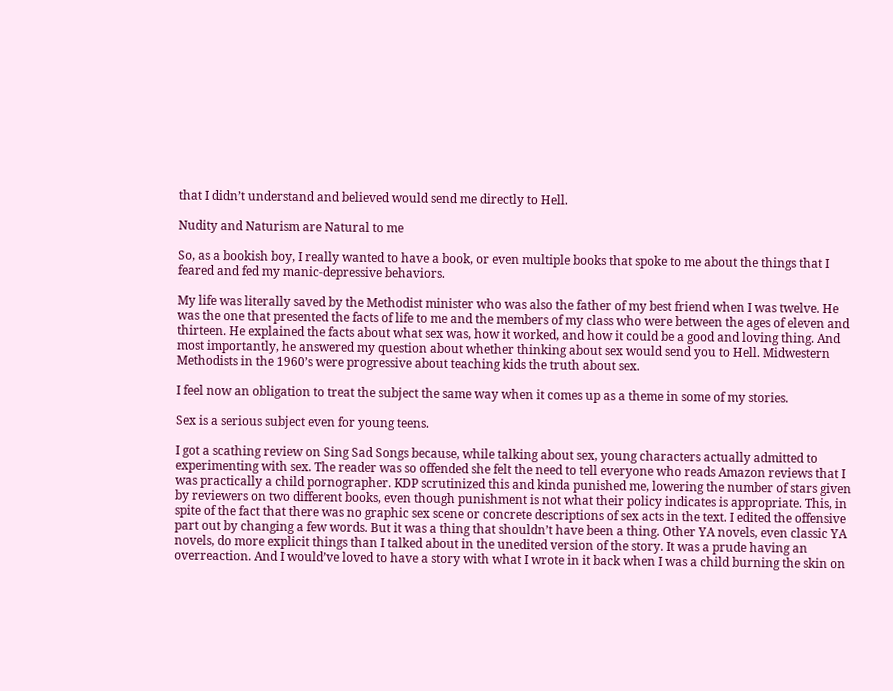that I didn’t understand and believed would send me directly to Hell.

Nudity and Naturism are Natural to me

So, as a bookish boy, I really wanted to have a book, or even multiple books that spoke to me about the things that I feared and fed my manic-depressive behaviors.

My life was literally saved by the Methodist minister who was also the father of my best friend when I was twelve. He was the one that presented the facts of life to me and the members of my class who were between the ages of eleven and thirteen. He explained the facts about what sex was, how it worked, and how it could be a good and loving thing. And most importantly, he answered my question about whether thinking about sex would send you to Hell. Midwestern Methodists in the 1960’s were progressive about teaching kids the truth about sex.

I feel now an obligation to treat the subject the same way when it comes up as a theme in some of my stories.

Sex is a serious subject even for young teens.

I got a scathing review on Sing Sad Songs because, while talking about sex, young characters actually admitted to experimenting with sex. The reader was so offended she felt the need to tell everyone who reads Amazon reviews that I was practically a child pornographer. KDP scrutinized this and kinda punished me, lowering the number of stars given by reviewers on two different books, even though punishment is not what their policy indicates is appropriate. This, in spite of the fact that there was no graphic sex scene or concrete descriptions of sex acts in the text. I edited the offensive part out by changing a few words. But it was a thing that shouldn’t have been a thing. Other YA novels, even classic YA novels, do more explicit things than I talked about in the unedited version of the story. It was a prude having an overreaction. And I would’ve loved to have a story with what I wrote in it back when I was a child burning the skin on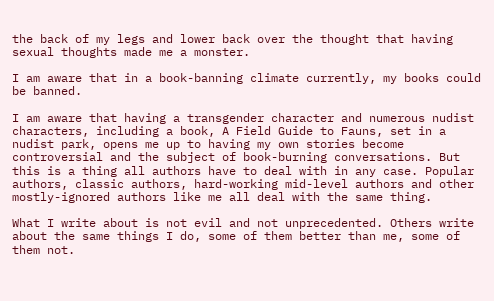the back of my legs and lower back over the thought that having sexual thoughts made me a monster.

I am aware that in a book-banning climate currently, my books could be banned.

I am aware that having a transgender character and numerous nudist characters, including a book, A Field Guide to Fauns, set in a nudist park, opens me up to having my own stories become controversial and the subject of book-burning conversations. But this is a thing all authors have to deal with in any case. Popular authors, classic authors, hard-working mid-level authors and other mostly-ignored authors like me all deal with the same thing.

What I write about is not evil and not unprecedented. Others write about the same things I do, some of them better than me, some of them not.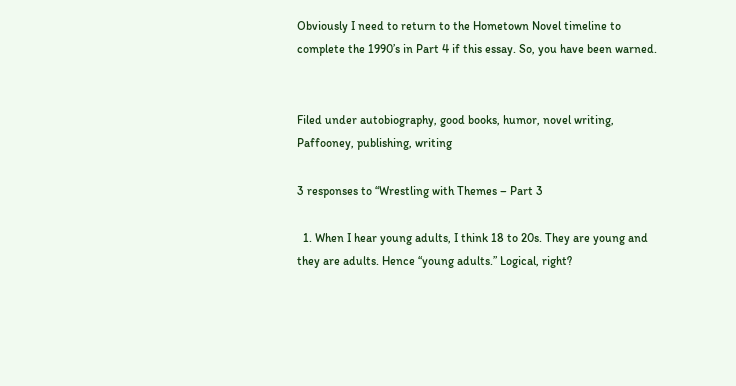Obviously I need to return to the Hometown Novel timeline to complete the 1990’s in Part 4 if this essay. So, you have been warned.


Filed under autobiography, good books, humor, novel writing, Paffooney, publishing, writing

3 responses to “Wrestling with Themes – Part 3

  1. When I hear young adults, I think 18 to 20s. They are young and they are adults. Hence “young adults.” Logical, right?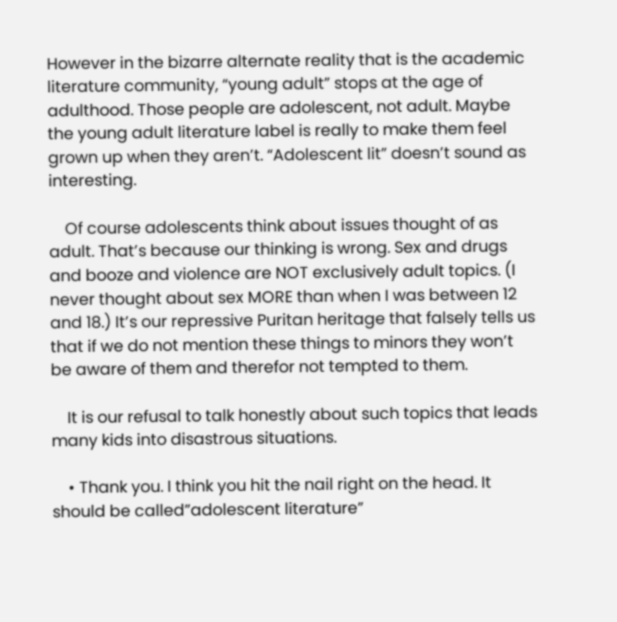However in the bizarre alternate reality that is the academic literature community, “young adult” stops at the age of adulthood. Those people are adolescent, not adult. Maybe the young adult literature label is really to make them feel grown up when they aren’t. “Adolescent lit” doesn’t sound as interesting.

    Of course adolescents think about issues thought of as adult. That’s because our thinking is wrong. Sex and drugs and booze and violence are NOT exclusively adult topics. (I never thought about sex MORE than when I was between 12 and 18.) It’s our repressive Puritan heritage that falsely tells us that if we do not mention these things to minors they won’t be aware of them and therefor not tempted to them.

    It is our refusal to talk honestly about such topics that leads many kids into disastrous situations.

    • Thank you. I think you hit the nail right on the head. It should be called”adolescent literature”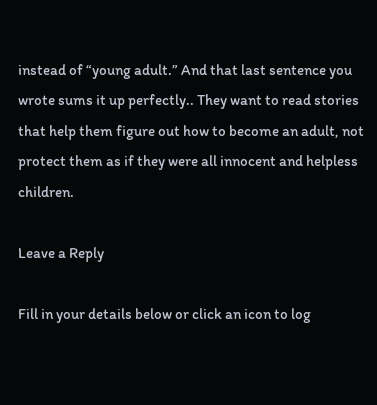instead of “young adult.” And that last sentence you wrote sums it up perfectly.. They want to read stories that help them figure out how to become an adult, not protect them as if they were all innocent and helpless children.

Leave a Reply

Fill in your details below or click an icon to log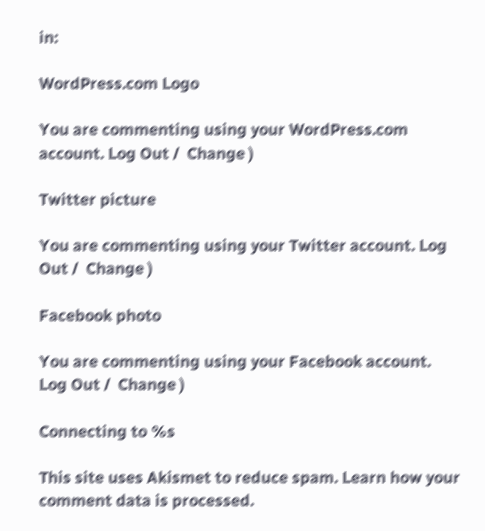in:

WordPress.com Logo

You are commenting using your WordPress.com account. Log Out /  Change )

Twitter picture

You are commenting using your Twitter account. Log Out /  Change )

Facebook photo

You are commenting using your Facebook account. Log Out /  Change )

Connecting to %s

This site uses Akismet to reduce spam. Learn how your comment data is processed.